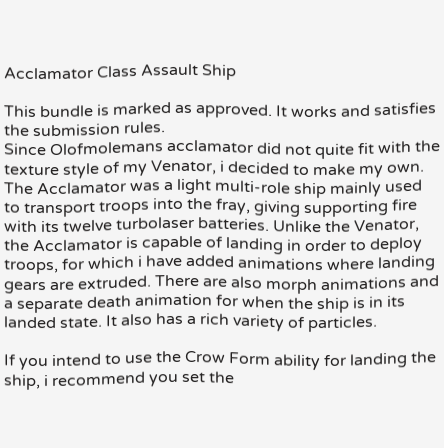Acclamator Class Assault Ship

This bundle is marked as approved. It works and satisfies the submission rules.
Since Olofmolemans acclamator did not quite fit with the texture style of my Venator, i decided to make my own. The Acclamator was a light multi-role ship mainly used to transport troops into the fray, giving supporting fire with its twelve turbolaser batteries. Unlike the Venator, the Acclamator is capable of landing in order to deploy troops, for which i have added animations where landing gears are extruded. There are also morph animations and a separate death animation for when the ship is in its landed state. It also has a rich variety of particles.

If you intend to use the Crow Form ability for landing the ship, i recommend you set the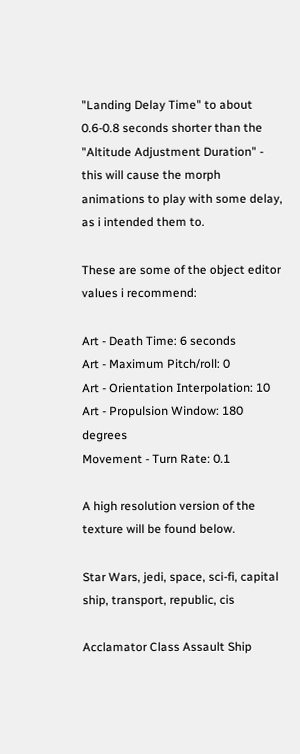"Landing Delay Time" to about 0.6-0.8 seconds shorter than the "Altitude Adjustment Duration" - this will cause the morph animations to play with some delay, as i intended them to.

These are some of the object editor values i recommend:

Art - Death Time: 6 seconds
Art - Maximum Pitch/roll: 0
Art - Orientation Interpolation: 10
Art - Propulsion Window: 180 degrees
Movement - Turn Rate: 0.1

A high resolution version of the texture will be found below.

Star Wars, jedi, space, sci-fi, capital ship, transport, republic, cis

Acclamator Class Assault Ship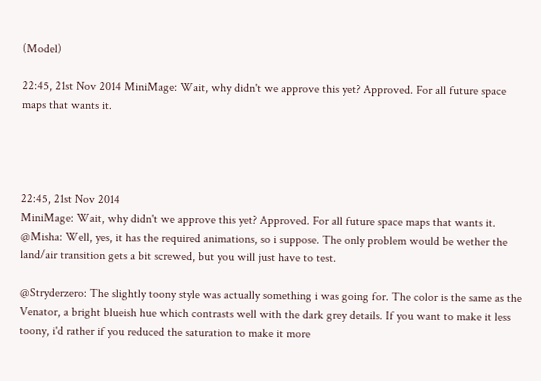(Model)

22:45, 21st Nov 2014 MiniMage: Wait, why didn't we approve this yet? Approved. For all future space maps that wants it.




22:45, 21st Nov 2014
MiniMage: Wait, why didn't we approve this yet? Approved. For all future space maps that wants it.
@Misha: Well, yes, it has the required animations, so i suppose. The only problem would be wether the land/air transition gets a bit screwed, but you will just have to test.

@Stryderzero: The slightly toony style was actually something i was going for. The color is the same as the Venator, a bright blueish hue which contrasts well with the dark grey details. If you want to make it less toony, i'd rather if you reduced the saturation to make it more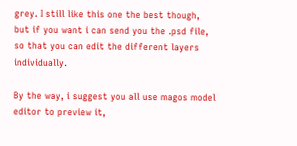grey. I still like this one the best though, but if you want i can send you the .psd file, so that you can edit the different layers individually.

By the way, i suggest you all use magos model editor to preview it,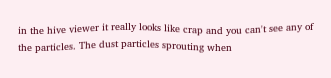in the hive viewer it really looks like crap and you can't see any of the particles. The dust particles sprouting when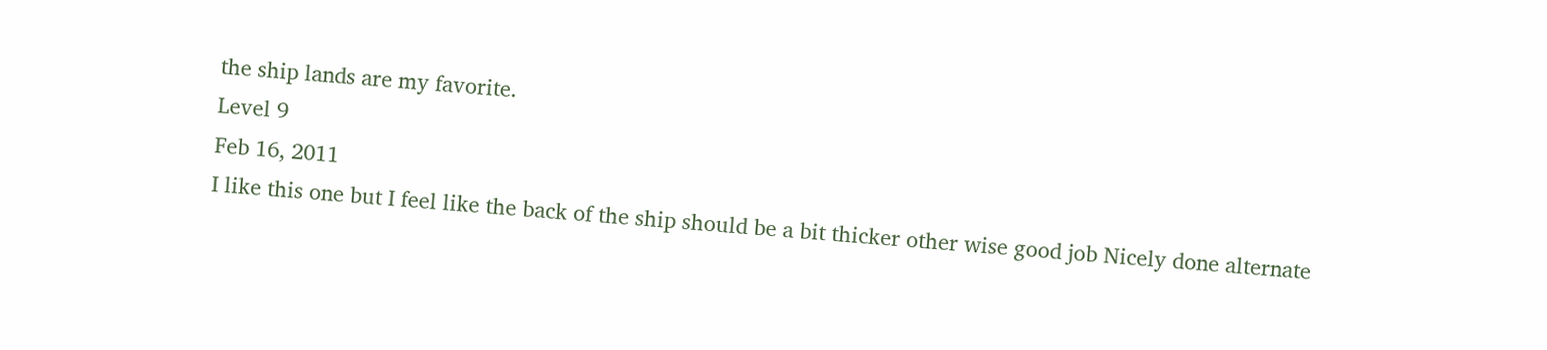the ship lands are my favorite.
Level 9
Feb 16, 2011
I like this one but I feel like the back of the ship should be a bit thicker other wise good job Nicely done alternate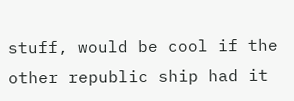stuff, would be cool if the other republic ship had it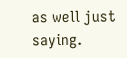as well just saying.